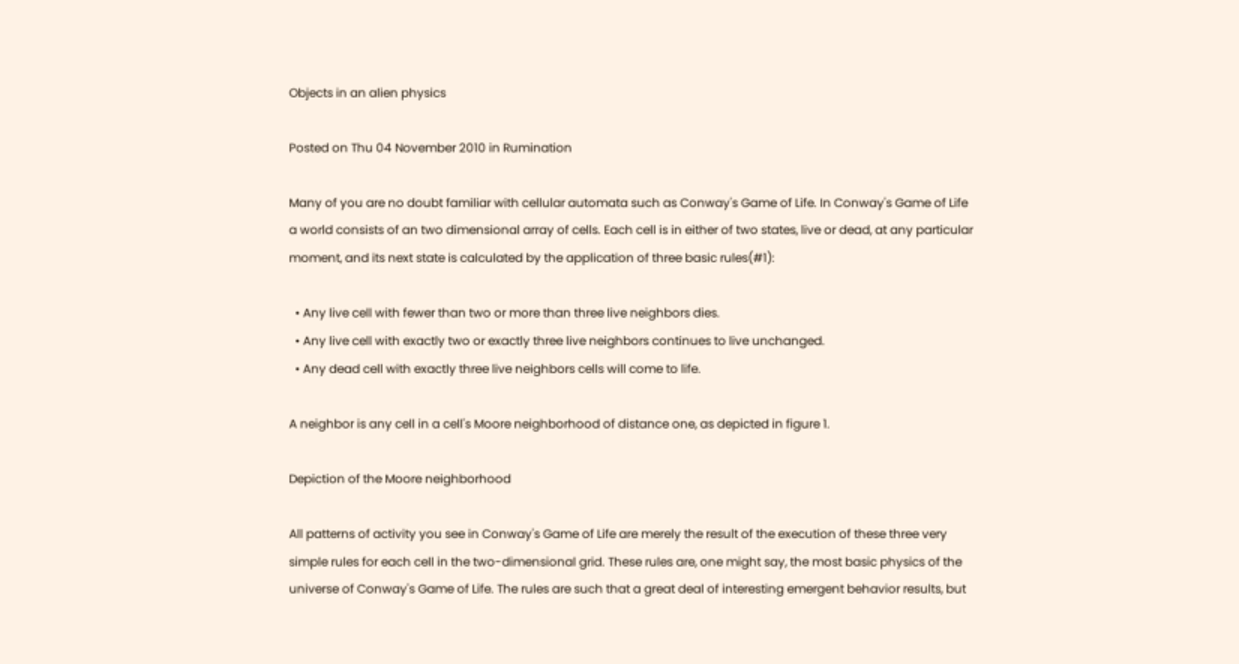Objects in an alien physics

Posted on Thu 04 November 2010 in Rumination

Many of you are no doubt familiar with cellular automata such as Conway's Game of Life. In Conway's Game of Life a world consists of an two dimensional array of cells. Each cell is in either of two states, live or dead, at any particular moment, and its next state is calculated by the application of three basic rules(#1):

  • Any live cell with fewer than two or more than three live neighbors dies.
  • Any live cell with exactly two or exactly three live neighbors continues to live unchanged.
  • Any dead cell with exactly three live neighbors cells will come to life.

A neighbor is any cell in a cell's Moore neighborhood of distance one, as depicted in figure 1.

Depiction of the Moore neighborhood

All patterns of activity you see in Conway's Game of Life are merely the result of the execution of these three very simple rules for each cell in the two-dimensional grid. These rules are, one might say, the most basic physics of the universe of Conway's Game of Life. The rules are such that a great deal of interesting emergent behavior results, but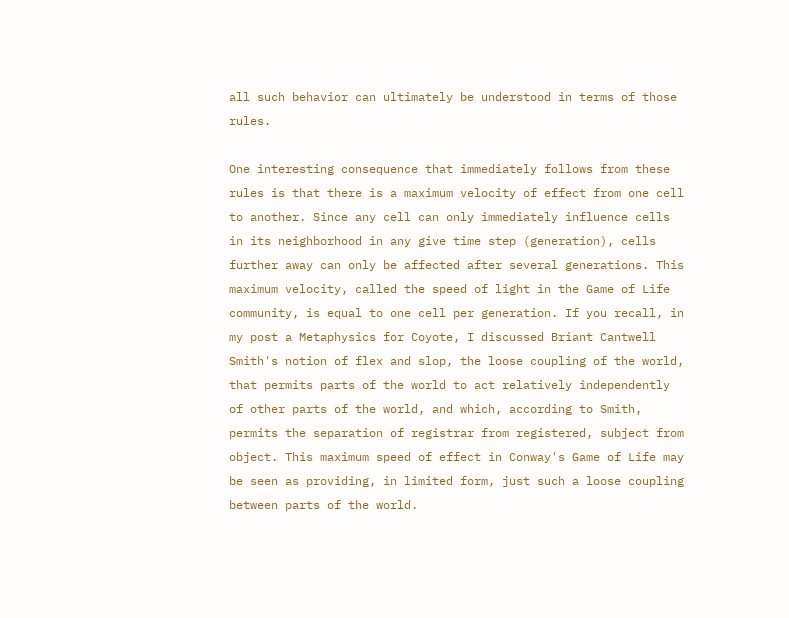all such behavior can ultimately be understood in terms of those rules.

One interesting consequence that immediately follows from these rules is that there is a maximum velocity of effect from one cell to another. Since any cell can only immediately influence cells in its neighborhood in any give time step (generation), cells further away can only be affected after several generations. This maximum velocity, called the speed of light in the Game of Life community, is equal to one cell per generation. If you recall, in my post a Metaphysics for Coyote, I discussed Briant Cantwell Smith's notion of flex and slop, the loose coupling of the world, that permits parts of the world to act relatively independently of other parts of the world, and which, according to Smith, permits the separation of registrar from registered, subject from object. This maximum speed of effect in Conway's Game of Life may be seen as providing, in limited form, just such a loose coupling between parts of the world.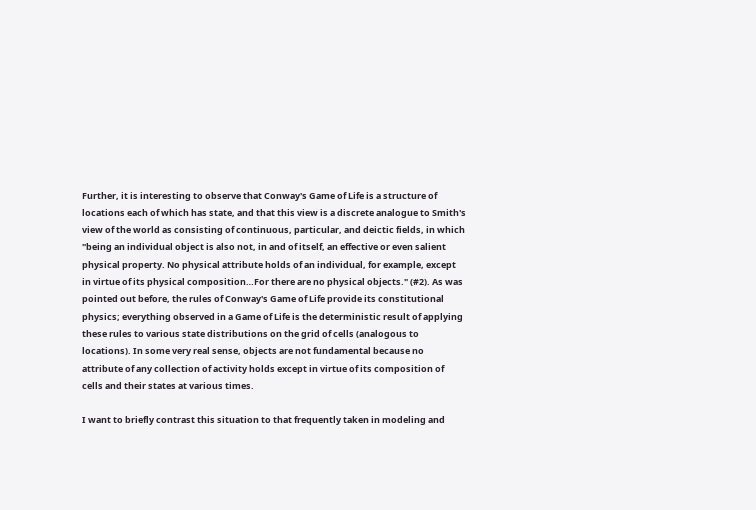Further, it is interesting to observe that Conway's Game of Life is a structure of locations each of which has state, and that this view is a discrete analogue to Smith's view of the world as consisting of continuous, particular, and deictic fields, in which "being an individual object is also not, in and of itself, an effective or even salient physical property. No physical attribute holds of an individual, for example, except in virtue of its physical composition…For there are no physical objects." (#2). As was pointed out before, the rules of Conway's Game of Life provide its constitutional physics; everything observed in a Game of Life is the deterministic result of applying these rules to various state distributions on the grid of cells (analogous to locations). In some very real sense, objects are not fundamental because no attribute of any collection of activity holds except in virtue of its composition of cells and their states at various times.

I want to briefly contrast this situation to that frequently taken in modeling and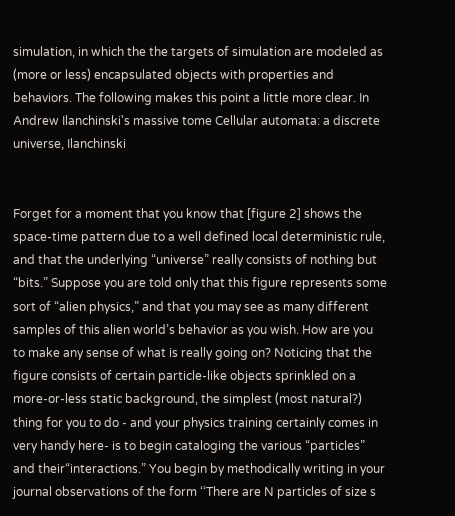simulation, in which the the targets of simulation are modeled as (more or less) encapsulated objects with properties and behaviors. The following makes this point a little more clear. In Andrew Ilanchinski's massive tome Cellular automata: a discrete universe, Ilanchinski


Forget for a moment that you know that [figure 2] shows the space-time pattern due to a well defined local deterministic rule, and that the underlying “universe” really consists of nothing but “bits.” Suppose you are told only that this figure represents some sort of “alien physics,” and that you may see as many different samples of this alien world’s behavior as you wish. How are you to make any sense of what is really going on? Noticing that the figure consists of certain particle-like objects sprinkled on a more-or-less static background, the simplest (most natural?) thing for you to do - and your physics training certainly comes in very handy here- is to begin cataloging the various “particles” and their“interactions.” You begin by methodically writing in your journal observations of the form ‘‘There are N particles of size s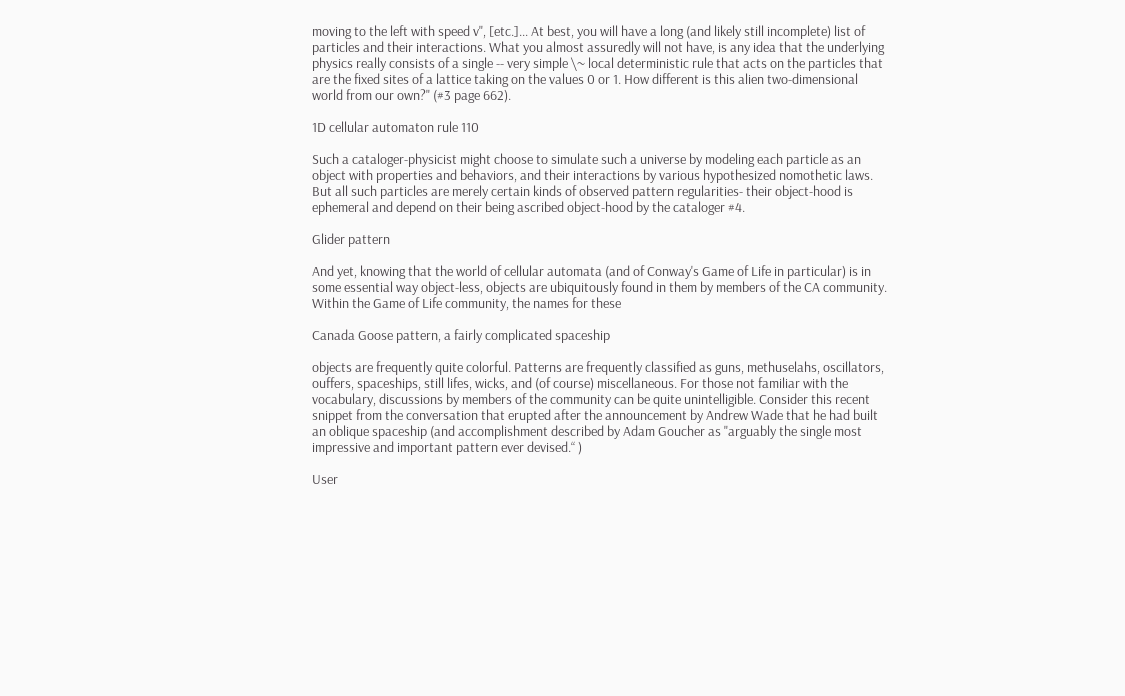moving to the left with speed v", [etc.]... At best, you will have a long (and likely still incomplete) list of particles and their interactions. What you almost assuredly will not have, is any idea that the underlying physics really consists of a single -- very simple \~ local deterministic rule that acts on the particles that are the fixed sites of a lattice taking on the values 0 or 1. How different is this alien two-dimensional world from our own?" (#3 page 662).

1D cellular automaton rule 110

Such a cataloger-physicist might choose to simulate such a universe by modeling each particle as an object with properties and behaviors, and their interactions by various hypothesized nomothetic laws. But all such particles are merely certain kinds of observed pattern regularities- their object-hood is ephemeral and depend on their being ascribed object-hood by the cataloger #4.

Glider pattern

And yet, knowing that the world of cellular automata (and of Conway's Game of Life in particular) is in some essential way object-less, objects are ubiquitously found in them by members of the CA community. Within the Game of Life community, the names for these

Canada Goose pattern, a fairly complicated spaceship

objects are frequently quite colorful. Patterns are frequently classified as guns, methuselahs, oscillators, ouffers, spaceships, still lifes, wicks, and (of course) miscellaneous. For those not familiar with the vocabulary, discussions by members of the community can be quite unintelligible. Consider this recent snippet from the conversation that erupted after the announcement by Andrew Wade that he had built an oblique spaceship (and accomplishment described by Adam Goucher as "arguably the single most impressive and important pattern ever devised.“ )

User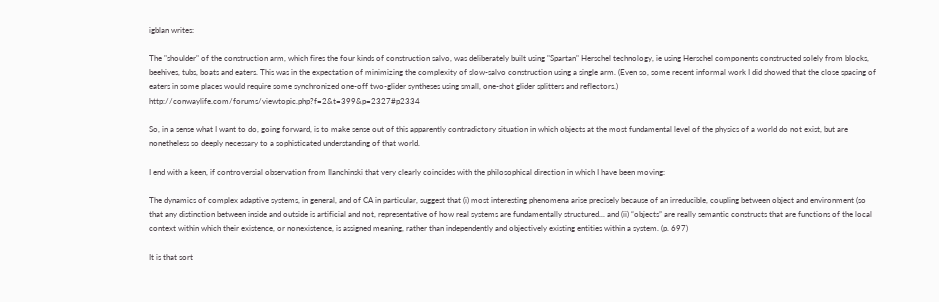igblan writes:

The "shoulder" of the construction arm, which fires the four kinds of construction salvo, was deliberately built using "Spartan" Herschel technology, ie using Herschel components constructed solely from blocks, beehives, tubs, boats and eaters. This was in the expectation of minimizing the complexity of slow-salvo construction using a single arm. (Even so, some recent informal work I did showed that the close spacing of eaters in some places would require some synchronized one-off two-glider syntheses using small, one-shot glider splitters and reflectors.) http://conwaylife.com/forums/viewtopic.php?f=2&t=399&p=2327#p2334

So, in a sense what I want to do, going forward, is to make sense out of this apparently contradictory situation in which objects at the most fundamental level of the physics of a world do not exist, but are nonetheless so deeply necessary to a sophisticated understanding of that world.

I end with a keen, if controversial observation from Ilanchinski that very clearly coincides with the philosophical direction in which I have been moving:

The dynamics of complex adaptive systems, in general, and of CA in particular, suggest that (i) most interesting phenomena arise precisely because of an irreducible, coupling between object and environment (so that any distinction between inside and outside is artificial and not, representative of how real systems are fundamentally structured... and (ii) “objects” are really semantic constructs that are functions of the local context within which their existence, or nonexistence, is assigned meaning, rather than independently and objectively existing entities within a system. (p. 697)

It is that sort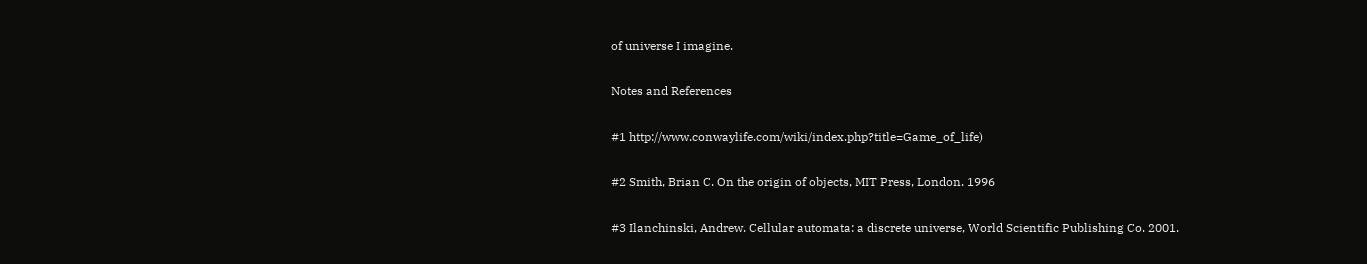of universe I imagine.

Notes and References

#1 http://www.conwaylife.com/wiki/index.php?title=Game_of_life)

#2 Smith, Brian C. On the origin of objects, MIT Press, London. 1996

#3 Ilanchinski, Andrew. Cellular automata: a discrete universe, World Scientific Publishing Co. 2001.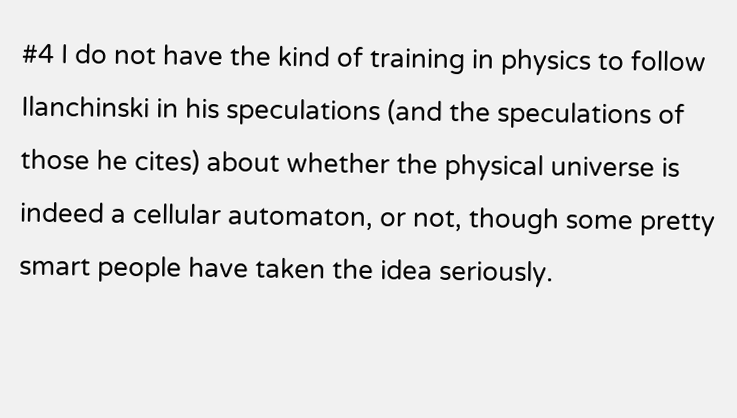#4 I do not have the kind of training in physics to follow Ilanchinski in his speculations (and the speculations of those he cites) about whether the physical universe is indeed a cellular automaton, or not, though some pretty smart people have taken the idea seriously.